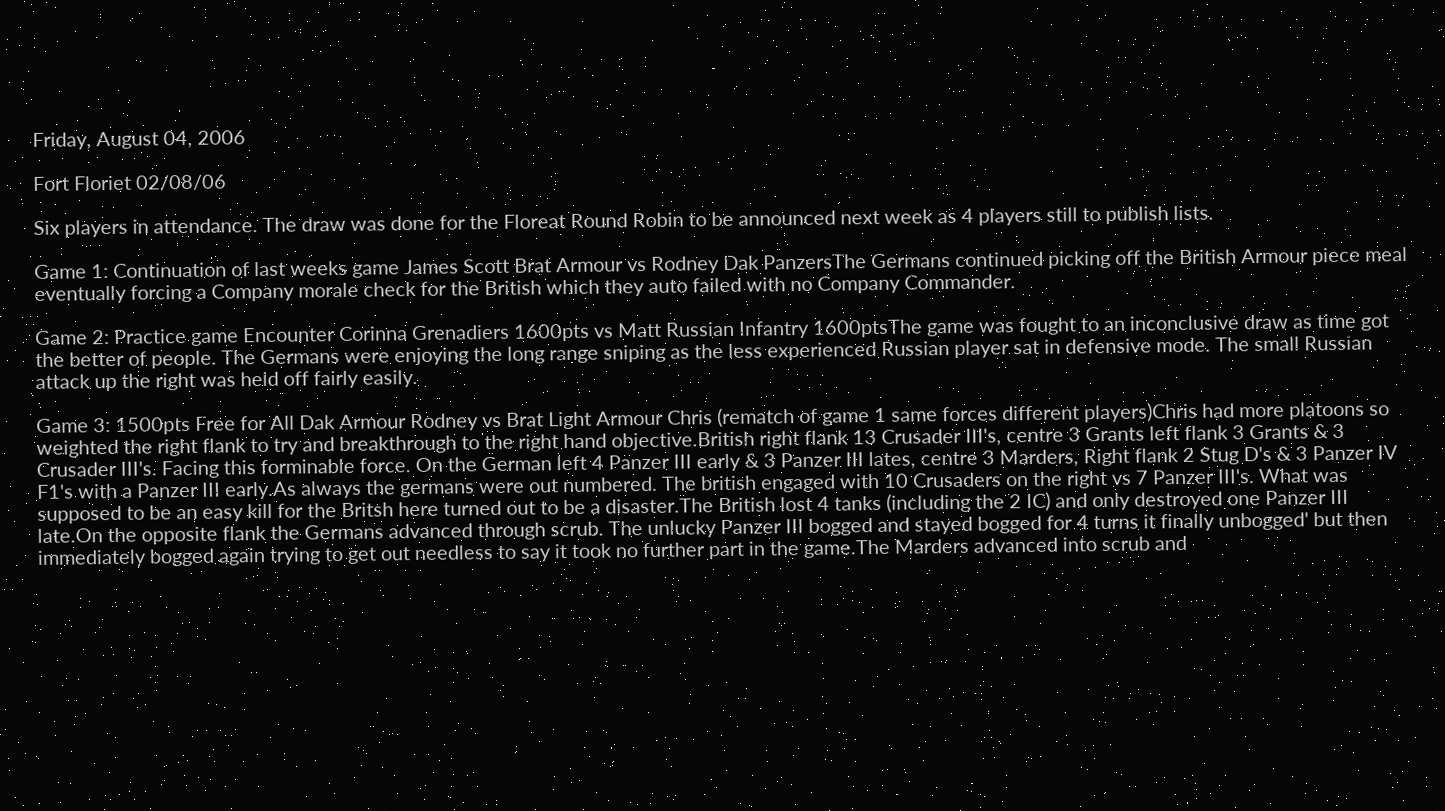Friday, August 04, 2006

Fort Floriet 02/08/06

Six players in attendance. The draw was done for the Floreat Round Robin to be announced next week as 4 players still to publish lists.

Game 1: Continuation of last weeks game James Scott Brat Armour vs Rodney Dak PanzersThe Germans continued picking off the British Armour piece meal eventually forcing a Company morale check for the British which they auto failed with no Company Commander.

Game 2: Practice game Encounter Corinna Grenadiers 1600pts vs Matt Russian Infantry 1600ptsThe game was fought to an inconclusive draw as time got the better of people. The Germans were enjoying the long range sniping as the less experienced Russian player sat in defensive mode. The small Russian attack up the right was held off fairly easily.

Game 3: 1500pts Free for All Dak Armour Rodney vs Brat Light Armour Chris (rematch of game 1 same forces different players)Chris had more platoons so weighted the right flank to try and breakthrough to the right hand objective.British right flank 13 Crusader III's, centre 3 Grants left flank 3 Grants & 3 Crusader III's. Facing this forminable force. On the German left 4 Panzer III early & 3 Panzer III lates, centre 3 Marders, Right flank 2 Stug D's & 3 Panzer IV F1's with a Panzer III early.As always the germans were out numbered. The british engaged with 10 Crusaders on the right vs 7 Panzer III's. What was supposed to be an easy kill for the Britsh here turned out to be a disaster.The British lost 4 tanks (including the 2 IC) and only destroyed one Panzer III late.On the opposite flank the Germans advanced through scrub. The unlucky Panzer III bogged and stayed bogged for 4 turns it finally unbogged' but then immediately bogged again trying to get out needless to say it took no further part in the game.The Marders advanced into scrub and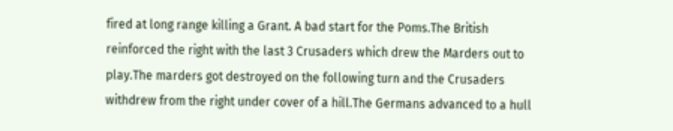fired at long range killing a Grant. A bad start for the Poms.The British reinforced the right with the last 3 Crusaders which drew the Marders out to play.The marders got destroyed on the following turn and the Crusaders withdrew from the right under cover of a hill.The Germans advanced to a hull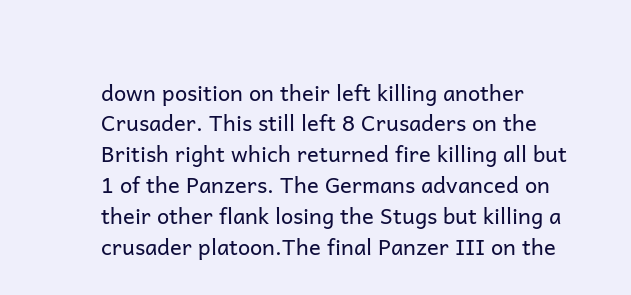down position on their left killing another Crusader. This still left 8 Crusaders on the British right which returned fire killing all but 1 of the Panzers. The Germans advanced on their other flank losing the Stugs but killing a crusader platoon.The final Panzer III on the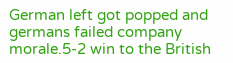German left got popped and germans failed company morale.5-2 win to the British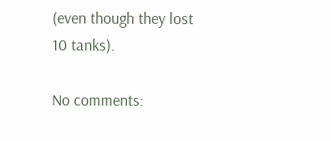(even though they lost 10 tanks).

No comments: